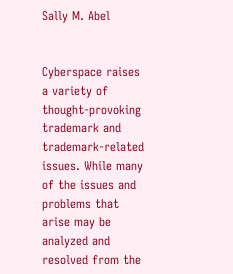Sally M. Abel


Cyberspace raises a variety of thought-provoking trademark and trademark-related issues. While many of the issues and problems that arise may be analyzed and resolved from the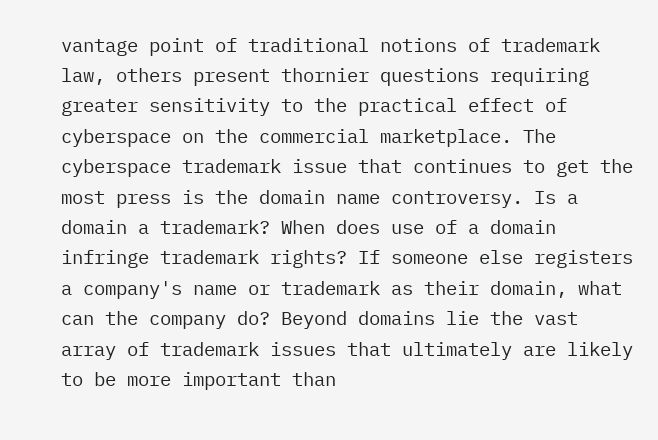vantage point of traditional notions of trademark law, others present thornier questions requiring greater sensitivity to the practical effect of cyberspace on the commercial marketplace. The cyberspace trademark issue that continues to get the most press is the domain name controversy. Is a domain a trademark? When does use of a domain infringe trademark rights? If someone else registers a company's name or trademark as their domain, what can the company do? Beyond domains lie the vast array of trademark issues that ultimately are likely to be more important than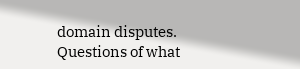domain disputes. Questions of what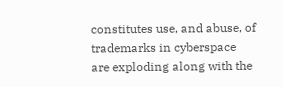constitutes use, and abuse, of trademarks in cyberspace are exploding along with the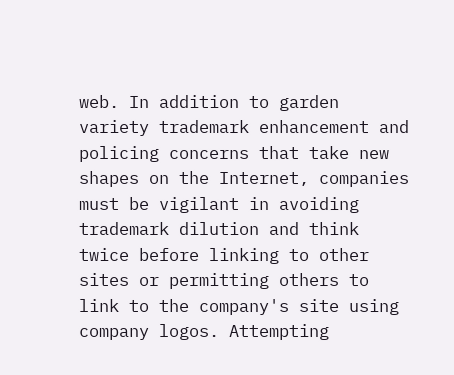web. In addition to garden variety trademark enhancement and policing concerns that take new shapes on the Internet, companies must be vigilant in avoiding trademark dilution and think twice before linking to other sites or permitting others to link to the company's site using company logos. Attempting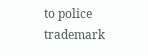to police trademark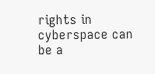rights in cyberspace can be a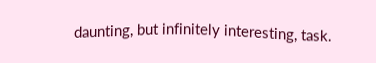daunting, but infinitely interesting, task.